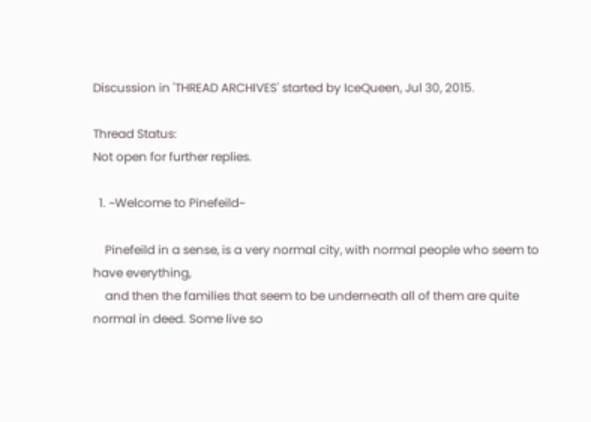Discussion in 'THREAD ARCHIVES' started by IceQueen, Jul 30, 2015.

Thread Status:
Not open for further replies.

  1. ~Welcome to Pinefeild~

    Pinefeild in a sense, is a very normal city, with normal people who seem to have everything,
    and then the families that seem to be underneath all of them are quite normal in deed. Some live so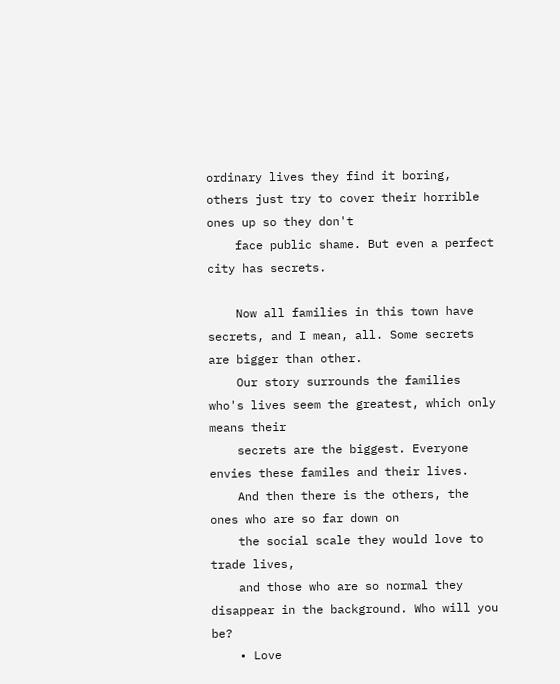ordinary lives they find it boring, others just try to cover their horrible ones up so they don't
    face public shame. But even a perfect city has secrets.

    Now all families in this town have secrets, and I mean, all. Some secrets are bigger than other.
    Our story surrounds the families who's lives seem the greatest, which only means their
    secrets are the biggest. Everyone envies these familes and their lives.
    And then there is the others, the ones who are so far down on
    the social scale they would love to trade lives,
    and those who are so normal they disappear in the background. Who will you be?
    • Love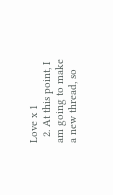Love x 1
  2. At this point, I am going to make a new thread, so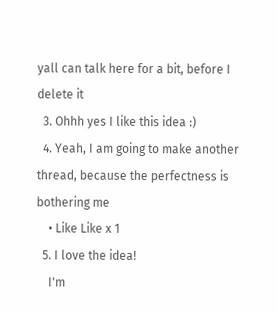yall can talk here for a bit, before I delete it
  3. Ohhh yes I like this idea :)
  4. Yeah, I am going to make another thread, because the perfectness is bothering me
    • Like Like x 1
  5. I love the idea!
    I'm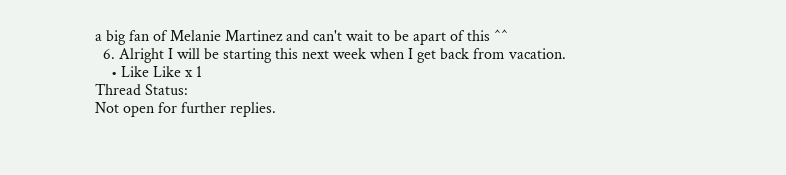a big fan of Melanie Martinez and can't wait to be apart of this ^^
  6. Alright I will be starting this next week when I get back from vacation.
    • Like Like x 1
Thread Status:
Not open for further replies.